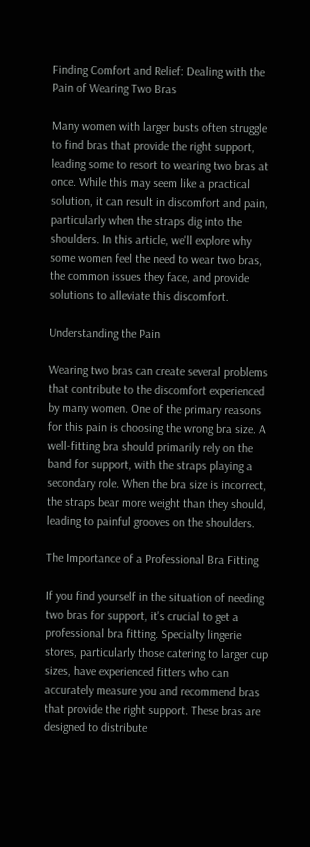Finding Comfort and Relief: Dealing with the Pain of Wearing Two Bras

Many women with larger busts often struggle to find bras that provide the right support, leading some to resort to wearing two bras at once. While this may seem like a practical solution, it can result in discomfort and pain, particularly when the straps dig into the shoulders. In this article, we'll explore why some women feel the need to wear two bras, the common issues they face, and provide solutions to alleviate this discomfort.

Understanding the Pain

Wearing two bras can create several problems that contribute to the discomfort experienced by many women. One of the primary reasons for this pain is choosing the wrong bra size. A well-fitting bra should primarily rely on the band for support, with the straps playing a secondary role. When the bra size is incorrect, the straps bear more weight than they should, leading to painful grooves on the shoulders.

The Importance of a Professional Bra Fitting

If you find yourself in the situation of needing two bras for support, it's crucial to get a professional bra fitting. Specialty lingerie stores, particularly those catering to larger cup sizes, have experienced fitters who can accurately measure you and recommend bras that provide the right support. These bras are designed to distribute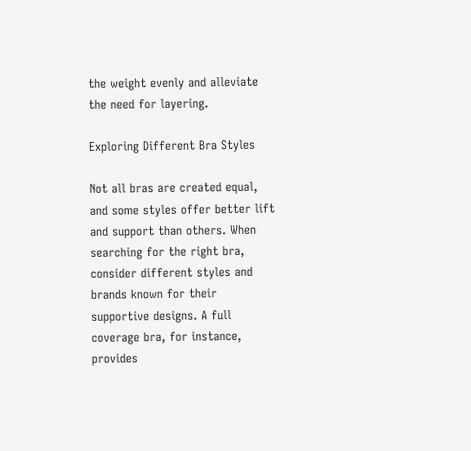the weight evenly and alleviate the need for layering.

Exploring Different Bra Styles

Not all bras are created equal, and some styles offer better lift and support than others. When searching for the right bra, consider different styles and brands known for their supportive designs. A full coverage bra, for instance, provides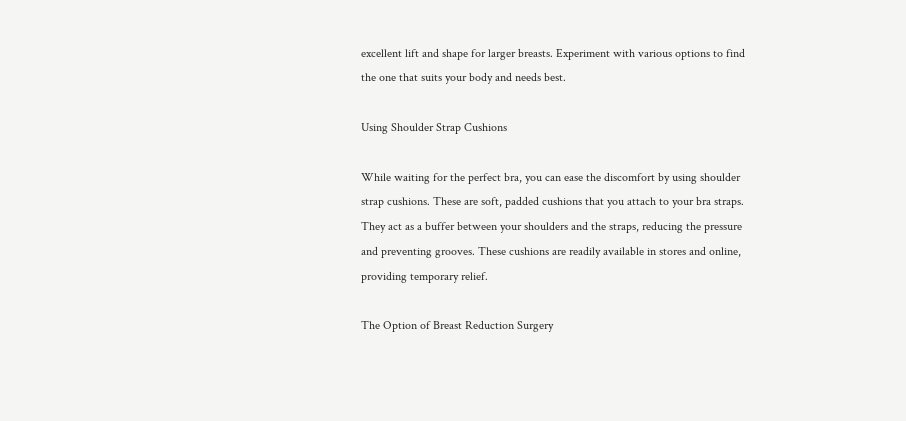excellent lift and shape for larger breasts. Experiment with various options to find the one that suits your body and needs best.

Using Shoulder Strap Cushions

While waiting for the perfect bra, you can ease the discomfort by using shoulder strap cushions. These are soft, padded cushions that you attach to your bra straps. They act as a buffer between your shoulders and the straps, reducing the pressure and preventing grooves. These cushions are readily available in stores and online, providing temporary relief.

The Option of Breast Reduction Surgery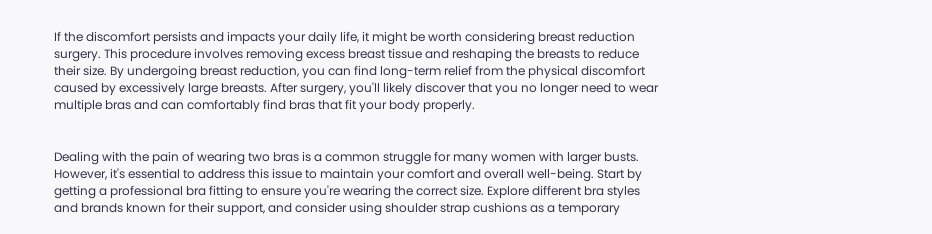If the discomfort persists and impacts your daily life, it might be worth considering breast reduction surgery. This procedure involves removing excess breast tissue and reshaping the breasts to reduce their size. By undergoing breast reduction, you can find long-term relief from the physical discomfort caused by excessively large breasts. After surgery, you'll likely discover that you no longer need to wear multiple bras and can comfortably find bras that fit your body properly.


Dealing with the pain of wearing two bras is a common struggle for many women with larger busts. However, it's essential to address this issue to maintain your comfort and overall well-being. Start by getting a professional bra fitting to ensure you're wearing the correct size. Explore different bra styles and brands known for their support, and consider using shoulder strap cushions as a temporary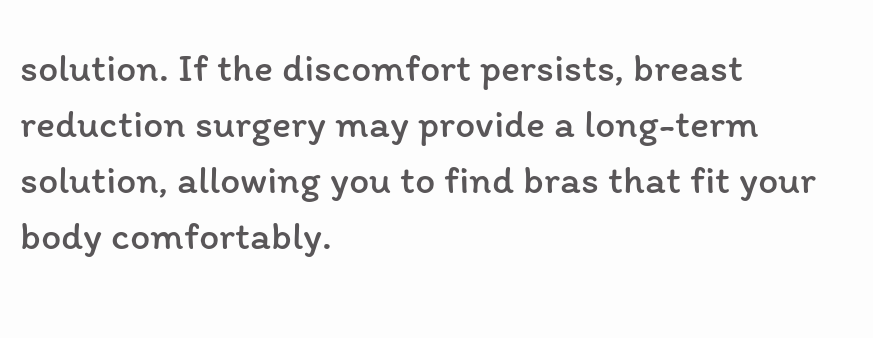solution. If the discomfort persists, breast reduction surgery may provide a long-term solution, allowing you to find bras that fit your body comfortably.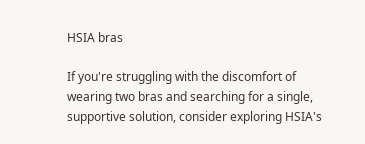HSIA bras

If you're struggling with the discomfort of wearing two bras and searching for a single, supportive solution, consider exploring HSIA's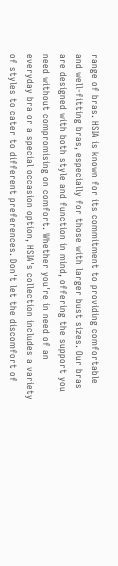range of bras. HSIA is known for its commitment to providing comfortable and well-fitting bras, especially for those with larger bust sizes. Our bras are designed with both style and function in mind, offering the support you need without compromising on comfort. Whether you're in need of an everyday bra or a special occasion option, HSIA's collection includes a variety of styles to cater to different preferences. Don't let the discomfort of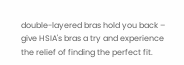double-layered bras hold you back – give HSIA's bras a try and experience the relief of finding the perfect fit.